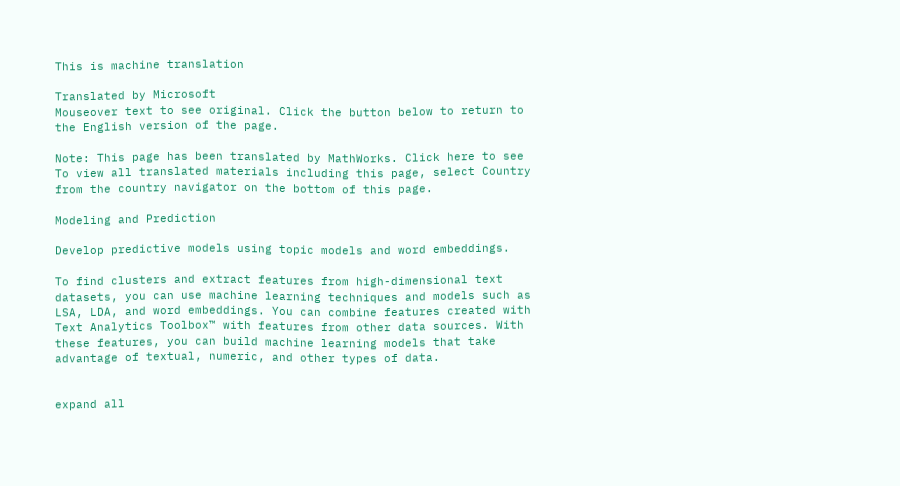This is machine translation

Translated by Microsoft
Mouseover text to see original. Click the button below to return to the English version of the page.

Note: This page has been translated by MathWorks. Click here to see
To view all translated materials including this page, select Country from the country navigator on the bottom of this page.

Modeling and Prediction

Develop predictive models using topic models and word embeddings.

To find clusters and extract features from high-dimensional text datasets, you can use machine learning techniques and models such as LSA, LDA, and word embeddings. You can combine features created with Text Analytics Toolbox™ with features from other data sources. With these features, you can build machine learning models that take advantage of textual, numeric, and other types of data.


expand all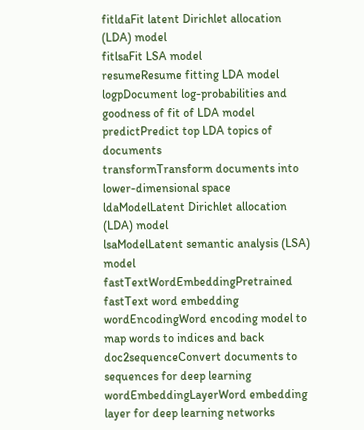fitldaFit latent Dirichlet allocation (LDA) model
fitlsaFit LSA model
resumeResume fitting LDA model
logpDocument log-probabilities and goodness of fit of LDA model
predictPredict top LDA topics of documents
transformTransform documents into lower-dimensional space
ldaModelLatent Dirichlet allocation (LDA) model
lsaModelLatent semantic analysis (LSA) model
fastTextWordEmbeddingPretrained fastText word embedding
wordEncodingWord encoding model to map words to indices and back
doc2sequenceConvert documents to sequences for deep learning
wordEmbeddingLayerWord embedding layer for deep learning networks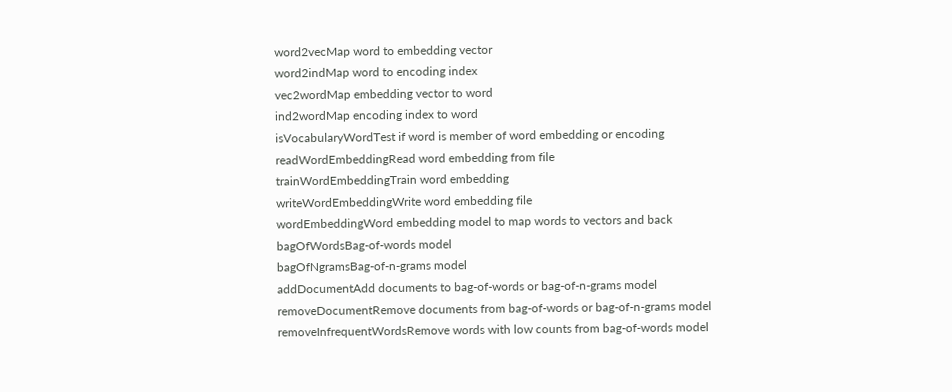word2vecMap word to embedding vector
word2indMap word to encoding index
vec2wordMap embedding vector to word
ind2wordMap encoding index to word
isVocabularyWordTest if word is member of word embedding or encoding
readWordEmbeddingRead word embedding from file
trainWordEmbeddingTrain word embedding
writeWordEmbeddingWrite word embedding file
wordEmbeddingWord embedding model to map words to vectors and back
bagOfWordsBag-of-words model
bagOfNgramsBag-of-n-grams model
addDocumentAdd documents to bag-of-words or bag-of-n-grams model
removeDocumentRemove documents from bag-of-words or bag-of-n-grams model
removeInfrequentWordsRemove words with low counts from bag-of-words model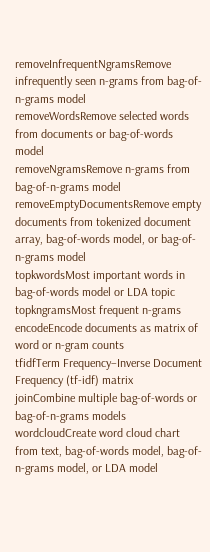removeInfrequentNgramsRemove infrequently seen n-grams from bag-of-n-grams model
removeWordsRemove selected words from documents or bag-of-words model
removeNgramsRemove n-grams from bag-of-n-grams model
removeEmptyDocumentsRemove empty documents from tokenized document array, bag-of-words model, or bag-of-n-grams model
topkwordsMost important words in bag-of-words model or LDA topic
topkngramsMost frequent n-grams
encodeEncode documents as matrix of word or n-gram counts
tfidfTerm Frequency–Inverse Document Frequency (tf-idf) matrix
joinCombine multiple bag-of-words or bag-of-n-grams models
wordcloudCreate word cloud chart from text, bag-of-words model, bag-of-n-grams model, or LDA model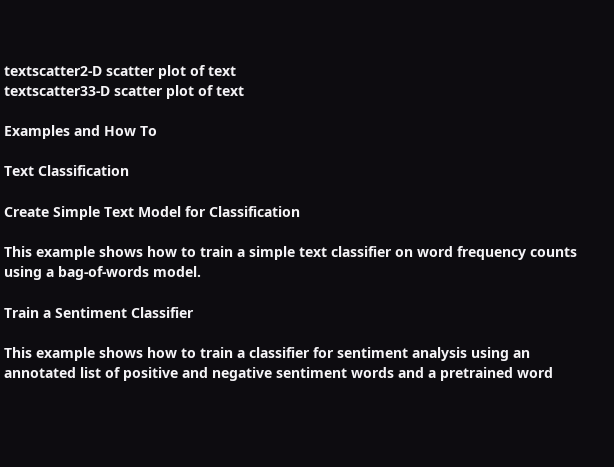textscatter2-D scatter plot of text
textscatter33-D scatter plot of text

Examples and How To

Text Classification

Create Simple Text Model for Classification

This example shows how to train a simple text classifier on word frequency counts using a bag-of-words model.

Train a Sentiment Classifier

This example shows how to train a classifier for sentiment analysis using an annotated list of positive and negative sentiment words and a pretrained word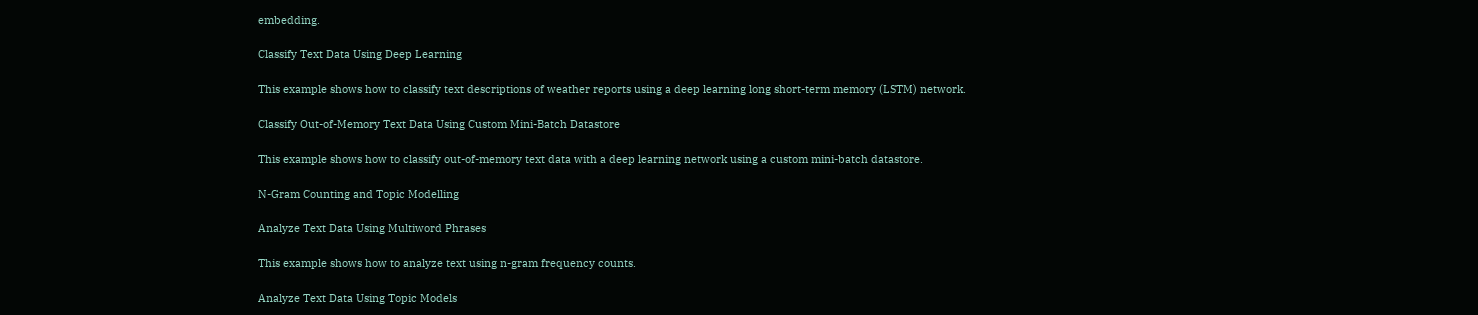embedding.

Classify Text Data Using Deep Learning

This example shows how to classify text descriptions of weather reports using a deep learning long short-term memory (LSTM) network.

Classify Out-of-Memory Text Data Using Custom Mini-Batch Datastore

This example shows how to classify out-of-memory text data with a deep learning network using a custom mini-batch datastore.

N-Gram Counting and Topic Modelling

Analyze Text Data Using Multiword Phrases

This example shows how to analyze text using n-gram frequency counts.

Analyze Text Data Using Topic Models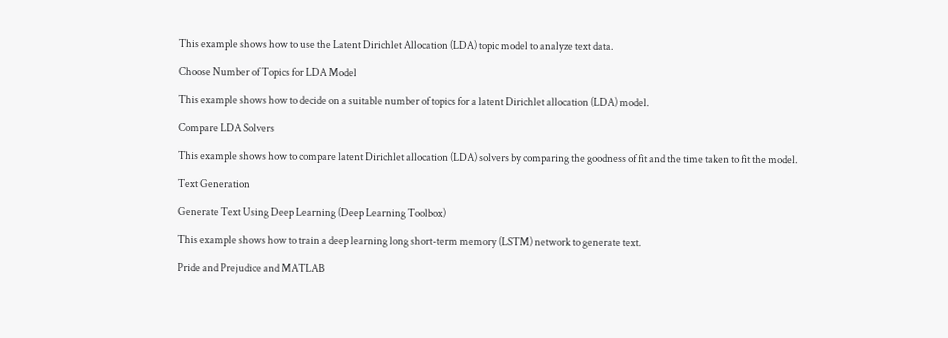This example shows how to use the Latent Dirichlet Allocation (LDA) topic model to analyze text data.

Choose Number of Topics for LDA Model

This example shows how to decide on a suitable number of topics for a latent Dirichlet allocation (LDA) model.

Compare LDA Solvers

This example shows how to compare latent Dirichlet allocation (LDA) solvers by comparing the goodness of fit and the time taken to fit the model.

Text Generation

Generate Text Using Deep Learning (Deep Learning Toolbox)

This example shows how to train a deep learning long short-term memory (LSTM) network to generate text.

Pride and Prejudice and MATLAB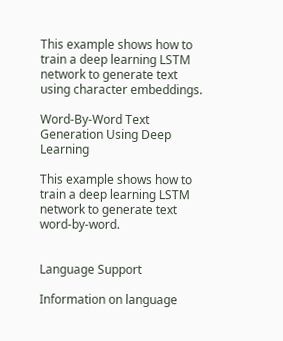This example shows how to train a deep learning LSTM network to generate text using character embeddings.

Word-By-Word Text Generation Using Deep Learning

This example shows how to train a deep learning LSTM network to generate text word-by-word.


Language Support

Information on language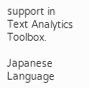support in Text Analytics Toolbox.

Japanese Language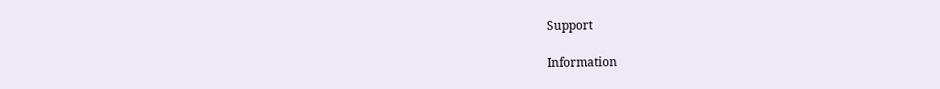Support

Information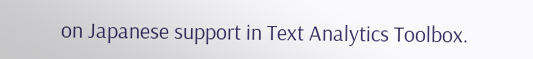on Japanese support in Text Analytics Toolbox.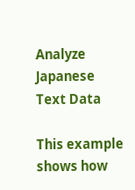Analyze Japanese Text Data

This example shows how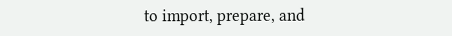to import, prepare, and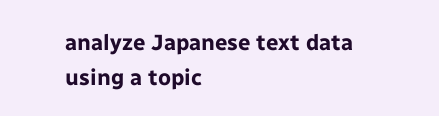analyze Japanese text data using a topic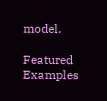model.

Featured Examples